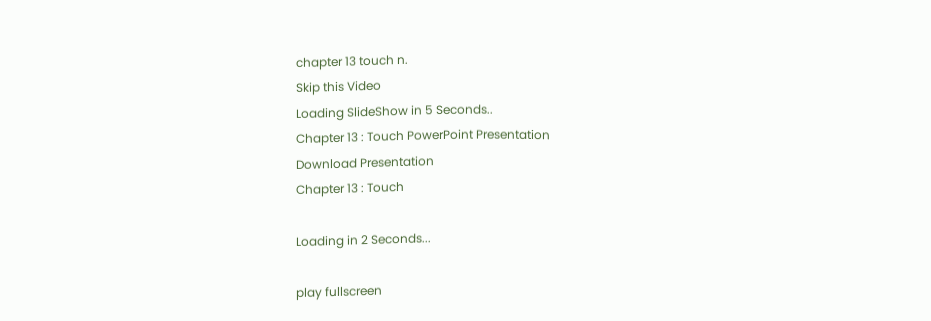chapter 13 touch n.
Skip this Video
Loading SlideShow in 5 Seconds..
Chapter 13 : Touch PowerPoint Presentation
Download Presentation
Chapter 13 : Touch

Loading in 2 Seconds...

play fullscreen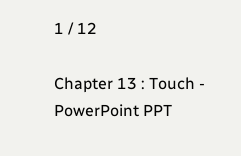1 / 12

Chapter 13 : Touch - PowerPoint PPT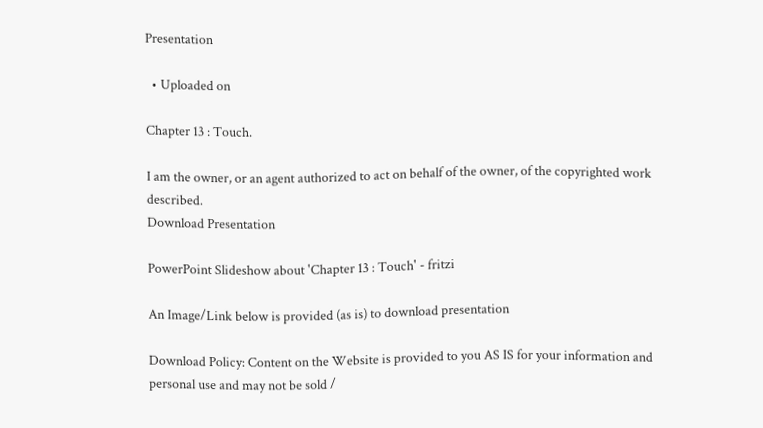Presentation

  • Uploaded on

Chapter 13 : Touch.

I am the owner, or an agent authorized to act on behalf of the owner, of the copyrighted work described.
Download Presentation

PowerPoint Slideshow about 'Chapter 13 : Touch' - fritzi

An Image/Link below is provided (as is) to download presentation

Download Policy: Content on the Website is provided to you AS IS for your information and personal use and may not be sold /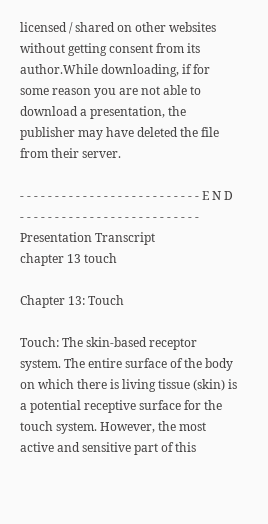licensed / shared on other websites without getting consent from its author.While downloading, if for some reason you are not able to download a presentation, the publisher may have deleted the file from their server.

- - - - - - - - - - - - - - - - - - - - - - - - - - E N D - - - - - - - - - - - - - - - - - - - - - - - - - -
Presentation Transcript
chapter 13 touch

Chapter 13: Touch

Touch: The skin-based receptor system. The entire surface of the body on which there is living tissue (skin) is a potential receptive surface for the touch system. However, the most active and sensitive part of this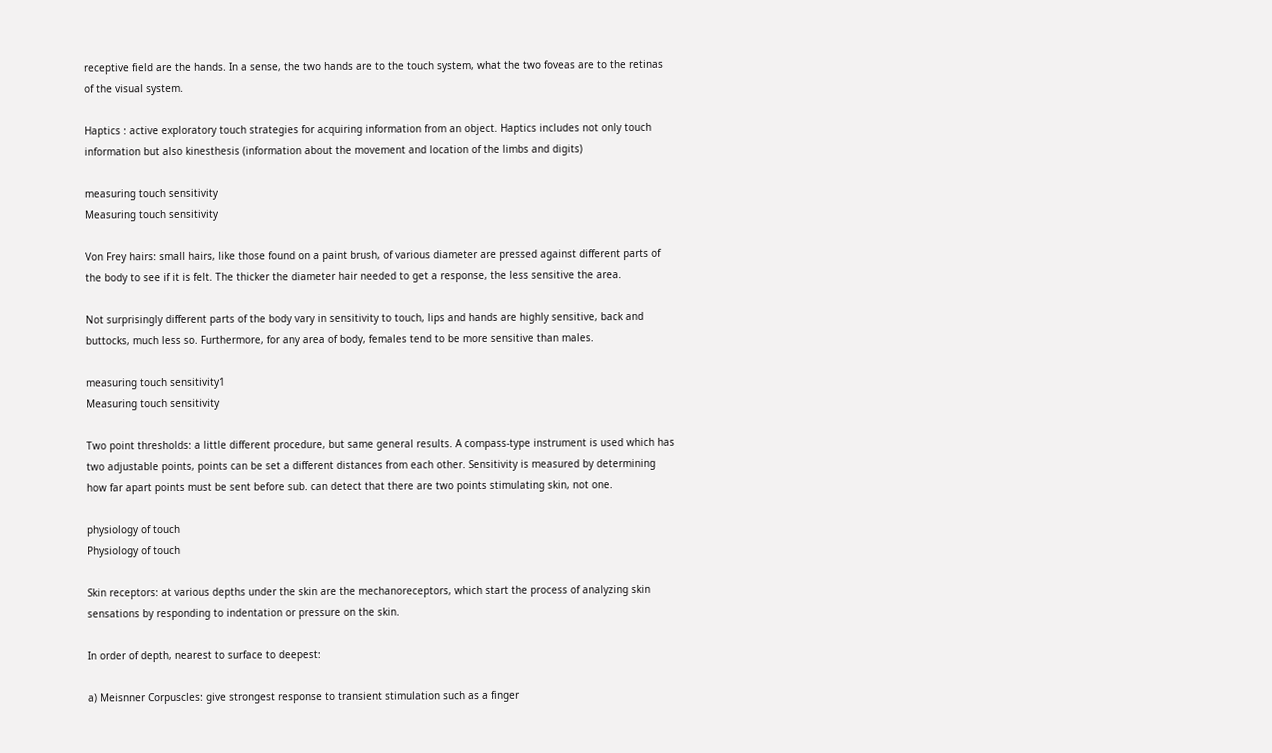receptive field are the hands. In a sense, the two hands are to the touch system, what the two foveas are to the retinas of the visual system.

Haptics : active exploratory touch strategies for acquiring information from an object. Haptics includes not only touch information but also kinesthesis (information about the movement and location of the limbs and digits)

measuring touch sensitivity
Measuring touch sensitivity

Von Frey hairs: small hairs, like those found on a paint brush, of various diameter are pressed against different parts of the body to see if it is felt. The thicker the diameter hair needed to get a response, the less sensitive the area.

Not surprisingly different parts of the body vary in sensitivity to touch, lips and hands are highly sensitive, back and buttocks, much less so. Furthermore, for any area of body, females tend to be more sensitive than males.

measuring touch sensitivity1
Measuring touch sensitivity

Two point thresholds: a little different procedure, but same general results. A compass-type instrument is used which has two adjustable points, points can be set a different distances from each other. Sensitivity is measured by determining how far apart points must be sent before sub. can detect that there are two points stimulating skin, not one.

physiology of touch
Physiology of touch

Skin receptors: at various depths under the skin are the mechanoreceptors, which start the process of analyzing skin sensations by responding to indentation or pressure on the skin.

In order of depth, nearest to surface to deepest:

a) Meisnner Corpuscles: give strongest response to transient stimulation such as a finger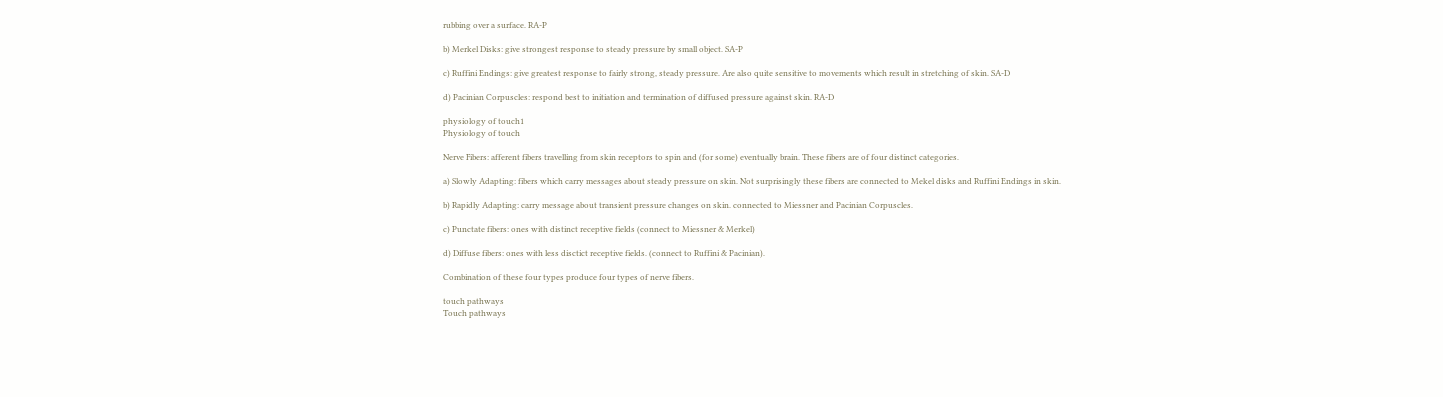rubbing over a surface. RA-P

b) Merkel Disks: give strongest response to steady pressure by small object. SA-P

c) Ruffini Endings: give greatest response to fairly strong, steady pressure. Are also quite sensitive to movements which result in stretching of skin. SA-D

d) Pacinian Corpuscles: respond best to initiation and termination of diffused pressure against skin. RA-D

physiology of touch1
Physiology of touch

Nerve Fibers: afferent fibers travelling from skin receptors to spin and (for some) eventually brain. These fibers are of four distinct categories.

a) Slowly Adapting: fibers which carry messages about steady pressure on skin. Not surprisingly these fibers are connected to Mekel disks and Ruffini Endings in skin.

b) Rapidly Adapting: carry message about transient pressure changes on skin. connected to Miessner and Pacinian Corpuscles.

c) Punctate fibers: ones with distinct receptive fields (connect to Miessner & Merkel)

d) Diffuse fibers: ones with less disctict receptive fields. (connect to Ruffini & Pacinian).

Combination of these four types produce four types of nerve fibers.

touch pathways
Touch pathways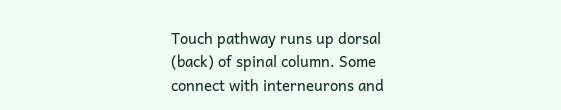Touch pathway runs up dorsal (back) of spinal column. Some connect with interneurons and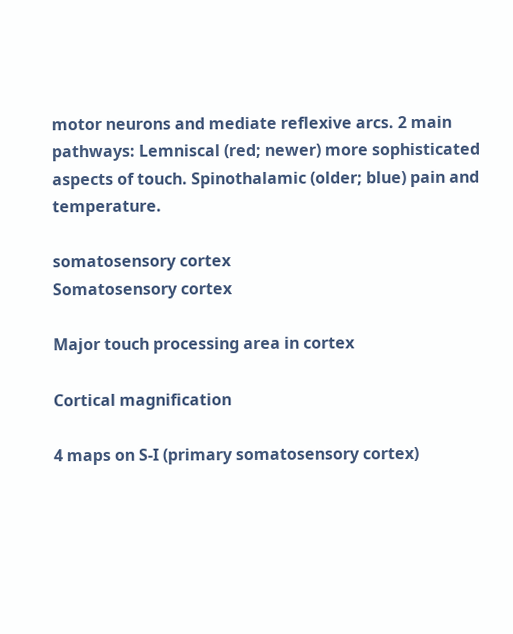motor neurons and mediate reflexive arcs. 2 main pathways: Lemniscal (red; newer) more sophisticated aspects of touch. Spinothalamic (older; blue) pain and temperature.

somatosensory cortex
Somatosensory cortex

Major touch processing area in cortex

Cortical magnification

4 maps on S-I (primary somatosensory cortex)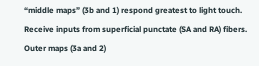“middle maps” (3b and 1) respond greatest to light touch. Receive inputs from superficial punctate (SA and RA) fibers. Outer maps (3a and 2)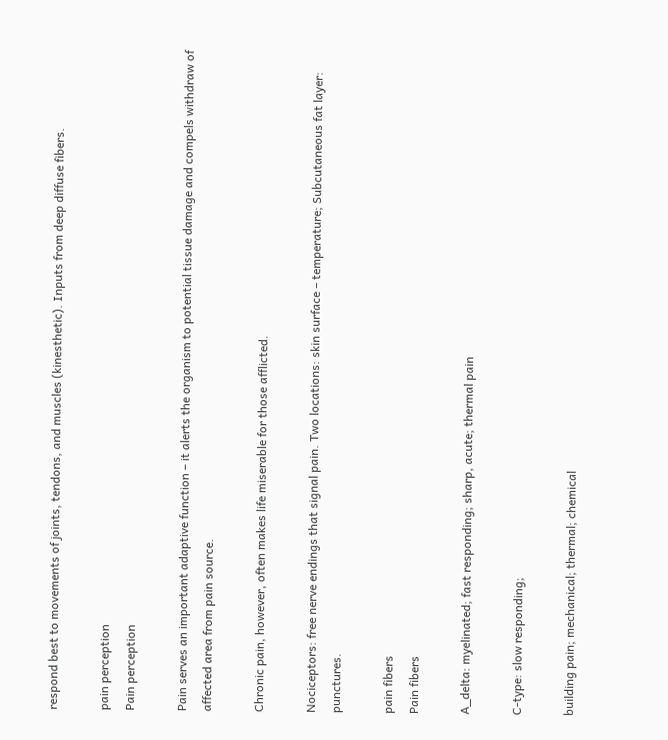respond best to movements of joints, tendons, and muscles (kinesthetic). Inputs from deep diffuse fibers.

pain perception
Pain perception

Pain serves an important adaptive function – it alerts the organism to potential tissue damage and compels withdraw of affected area from pain source.

Chronic pain, however, often makes life miserable for those afflicted.

Nociceptors: free nerve endings that signal pain. Two locations: skin surface – temperature; Subcutaneous fat layer: punctures.

pain fibers
Pain fibers

A_delta: myelinated; fast responding; sharp, acute; thermal pain

C-type: slow responding;

building pain; mechanical; thermal; chemical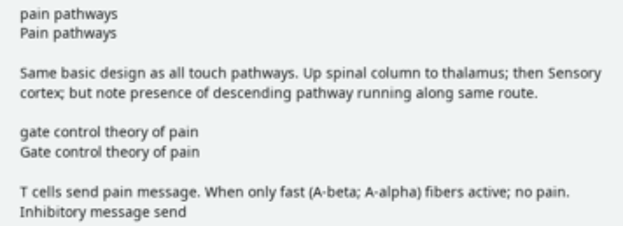pain pathways
Pain pathways

Same basic design as all touch pathways. Up spinal column to thalamus; then Sensory cortex; but note presence of descending pathway running along same route.

gate control theory of pain
Gate control theory of pain

T cells send pain message. When only fast (A-beta; A-alpha) fibers active; no pain. Inhibitory message send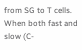from SG to T cells. When both fast and slow (C-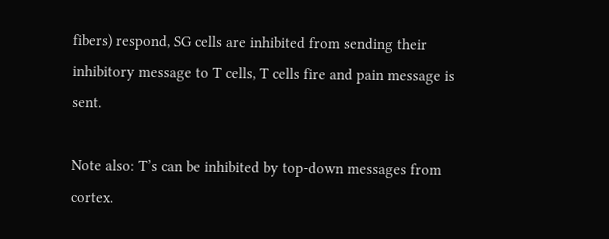fibers) respond, SG cells are inhibited from sending their inhibitory message to T cells, T cells fire and pain message is sent.

Note also: T’s can be inhibited by top-down messages from cortex.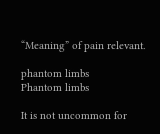“Meaning” of pain relevant.

phantom limbs
Phantom limbs

It is not uncommon for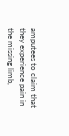amputees to claim that they experience pain in the missing limb,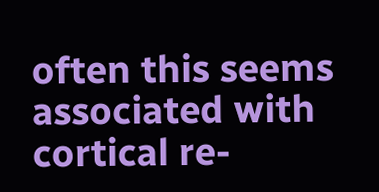often this seems associated with cortical re-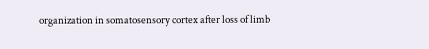organization in somatosensory cortex after loss of limb